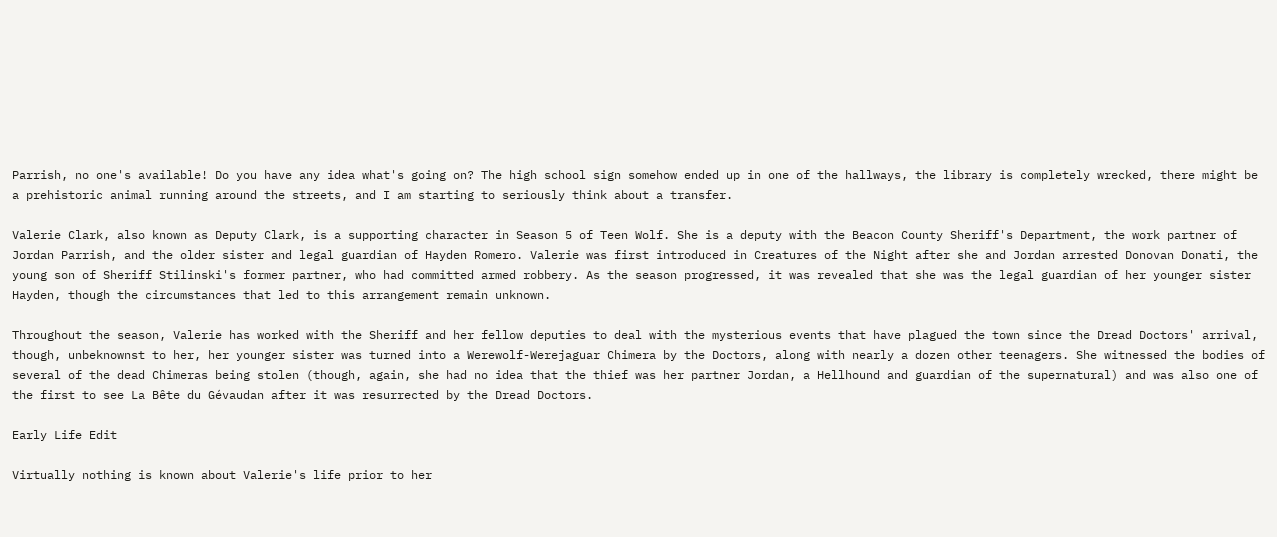Parrish, no one's available! Do you have any idea what's going on? The high school sign somehow ended up in one of the hallways, the library is completely wrecked, there might be a prehistoric animal running around the streets, and I am starting to seriously think about a transfer.

Valerie Clark, also known as Deputy Clark, is a supporting character in Season 5 of Teen Wolf. She is a deputy with the Beacon County Sheriff's Department, the work partner of Jordan Parrish, and the older sister and legal guardian of Hayden Romero. Valerie was first introduced in Creatures of the Night after she and Jordan arrested Donovan Donati, the young son of Sheriff Stilinski's former partner, who had committed armed robbery. As the season progressed, it was revealed that she was the legal guardian of her younger sister Hayden, though the circumstances that led to this arrangement remain unknown.

Throughout the season, Valerie has worked with the Sheriff and her fellow deputies to deal with the mysterious events that have plagued the town since the Dread Doctors' arrival, though, unbeknownst to her, her younger sister was turned into a Werewolf-Werejaguar Chimera by the Doctors, along with nearly a dozen other teenagers. She witnessed the bodies of several of the dead Chimeras being stolen (though, again, she had no idea that the thief was her partner Jordan, a Hellhound and guardian of the supernatural) and was also one of the first to see La Bête du Gévaudan after it was resurrected by the Dread Doctors.

Early Life Edit

Virtually nothing is known about Valerie's life prior to her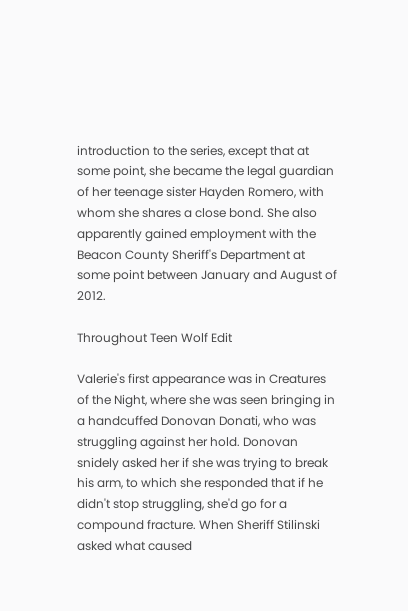introduction to the series, except that at some point, she became the legal guardian of her teenage sister Hayden Romero, with whom she shares a close bond. She also apparently gained employment with the Beacon County Sheriff's Department at some point between January and August of 2012.

Throughout Teen Wolf Edit

Valerie's first appearance was in Creatures of the Night, where she was seen bringing in a handcuffed Donovan Donati, who was struggling against her hold. Donovan snidely asked her if she was trying to break his arm, to which she responded that if he didn't stop struggling, she'd go for a compound fracture. When Sheriff Stilinski asked what caused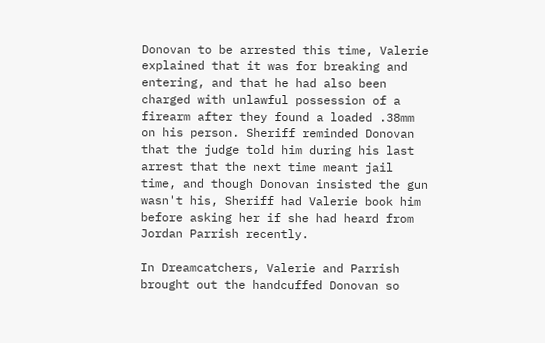Donovan to be arrested this time, Valerie explained that it was for breaking and entering, and that he had also been charged with unlawful possession of a firearm after they found a loaded .38mm on his person. Sheriff reminded Donovan that the judge told him during his last arrest that the next time meant jail time, and though Donovan insisted the gun wasn't his, Sheriff had Valerie book him before asking her if she had heard from Jordan Parrish recently.

In Dreamcatchers, Valerie and Parrish brought out the handcuffed Donovan so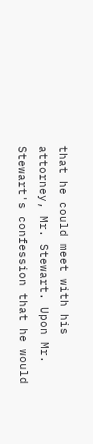that he could meet with his attorney, Mr. Stewart. Upon Mr. Stewart's confession that he would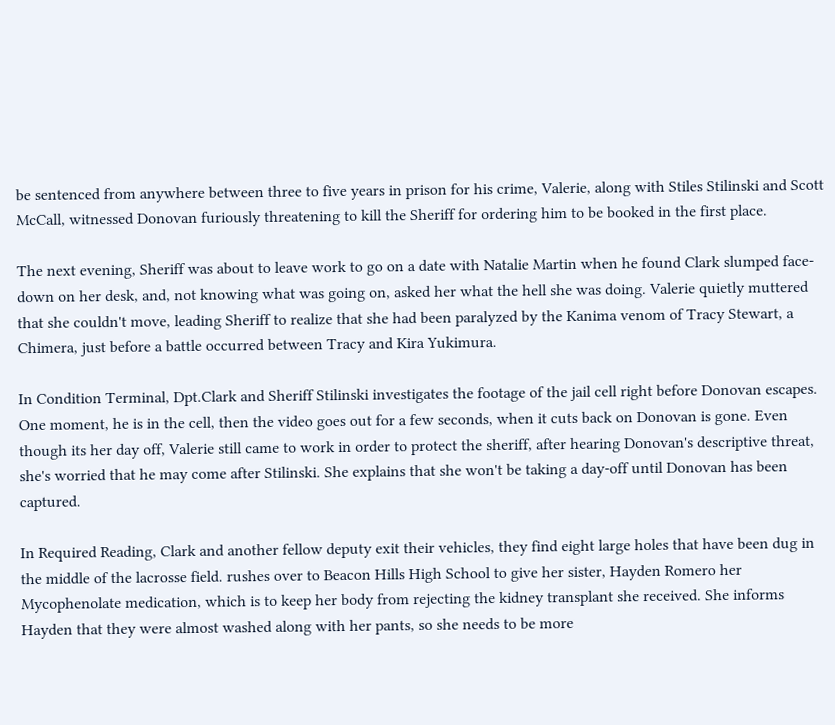be sentenced from anywhere between three to five years in prison for his crime, Valerie, along with Stiles Stilinski and Scott McCall, witnessed Donovan furiously threatening to kill the Sheriff for ordering him to be booked in the first place.

The next evening, Sheriff was about to leave work to go on a date with Natalie Martin when he found Clark slumped face-down on her desk, and, not knowing what was going on, asked her what the hell she was doing. Valerie quietly muttered that she couldn't move, leading Sheriff to realize that she had been paralyzed by the Kanima venom of Tracy Stewart, a Chimera, just before a battle occurred between Tracy and Kira Yukimura.

In Condition Terminal, Dpt.Clark and Sheriff Stilinski investigates the footage of the jail cell right before Donovan escapes. One moment, he is in the cell, then the video goes out for a few seconds, when it cuts back on Donovan is gone. Even though its her day off, Valerie still came to work in order to protect the sheriff, after hearing Donovan's descriptive threat, she's worried that he may come after Stilinski. She explains that she won't be taking a day-off until Donovan has been captured.

In Required Reading, Clark and another fellow deputy exit their vehicles, they find eight large holes that have been dug in the middle of the lacrosse field. rushes over to Beacon Hills High School to give her sister, Hayden Romero her Mycophenolate medication, which is to keep her body from rejecting the kidney transplant she received. She informs Hayden that they were almost washed along with her pants, so she needs to be more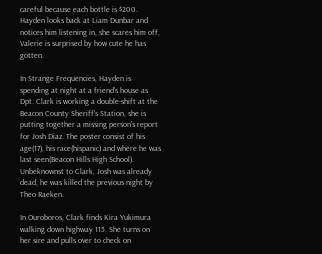careful because each bottle is $200. Hayden looks back at Liam Dunbar and notices him listening in, she scares him off, Valerie is surprised by how cute he has gotten.

In Strange Frequencies, Hayden is spending at night at a friend's house as Dpt. Clark is working a double-shift at the Beacon County Sheriff's Station, she is putting together a missing person's report for Josh Diaz. The poster consist of his age(17), his race(hispanic) and where he was last seen(Beacon Hills High School). Unbeknownst to Clark, Josh was already dead, he was killed the previous night by Theo Raeken.

In Ouroboros, Clark finds Kira Yukimura walking down highway 115. She turns on her sire and pulls over to check on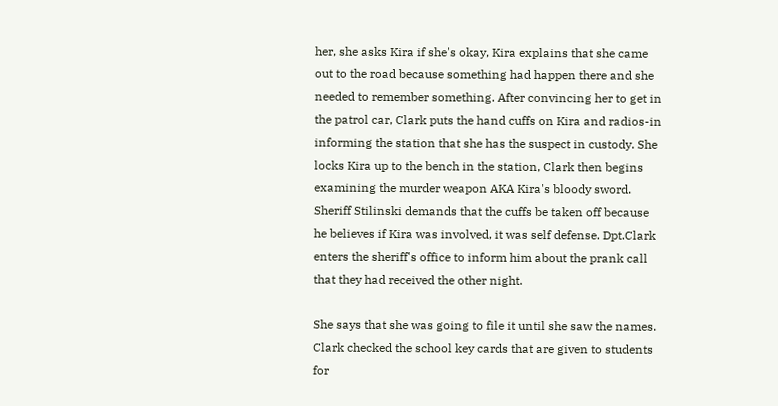her, she asks Kira if she's okay, Kira explains that she came out to the road because something had happen there and she needed to remember something. After convincing her to get in the patrol car, Clark puts the hand cuffs on Kira and radios-in informing the station that she has the suspect in custody. She locks Kira up to the bench in the station, Clark then begins examining the murder weapon AKA Kira's bloody sword. Sheriff Stilinski demands that the cuffs be taken off because he believes if Kira was involved, it was self defense. Dpt.Clark enters the sheriff's office to inform him about the prank call that they had received the other night.

She says that she was going to file it until she saw the names. Clark checked the school key cards that are given to students for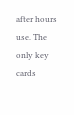after hours use. The only key cards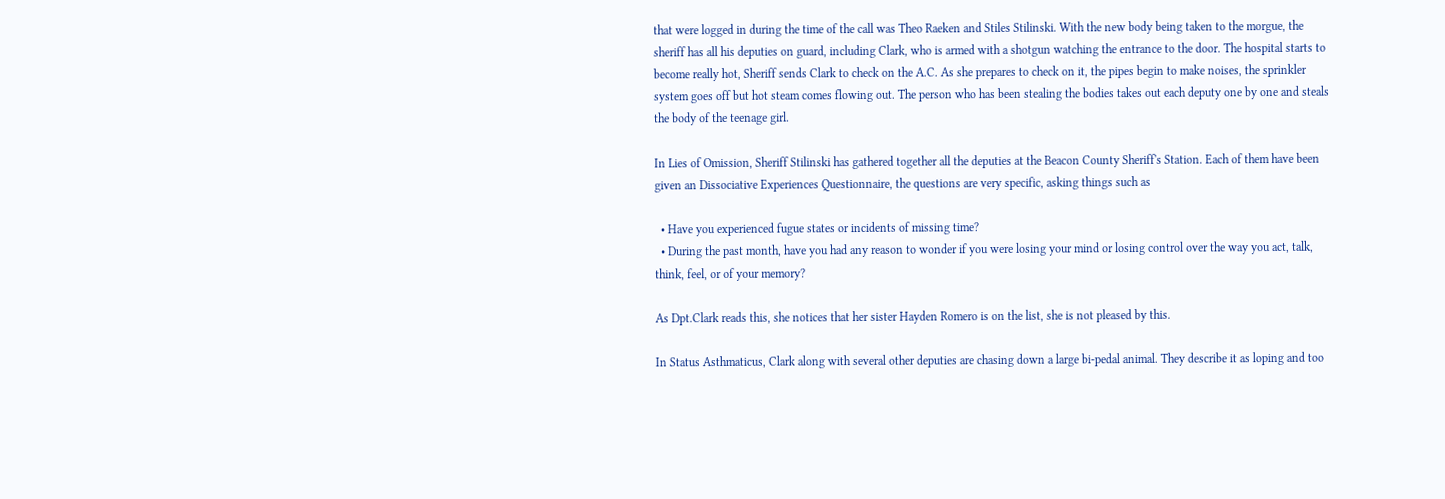that were logged in during the time of the call was Theo Raeken and Stiles Stilinski. With the new body being taken to the morgue, the sheriff has all his deputies on guard, including Clark, who is armed with a shotgun watching the entrance to the door. The hospital starts to become really hot, Sheriff sends Clark to check on the A.C. As she prepares to check on it, the pipes begin to make noises, the sprinkler system goes off but hot steam comes flowing out. The person who has been stealing the bodies takes out each deputy one by one and steals the body of the teenage girl.

In Lies of Omission, Sheriff Stilinski has gathered together all the deputies at the Beacon County Sheriff's Station. Each of them have been given an Dissociative Experiences Questionnaire, the questions are very specific, asking things such as

  • Have you experienced fugue states or incidents of missing time?
  • During the past month, have you had any reason to wonder if you were losing your mind or losing control over the way you act, talk, think, feel, or of your memory?

As Dpt.Clark reads this, she notices that her sister Hayden Romero is on the list, she is not pleased by this.

In Status Asthmaticus, Clark along with several other deputies are chasing down a large bi-pedal animal. They describe it as loping and too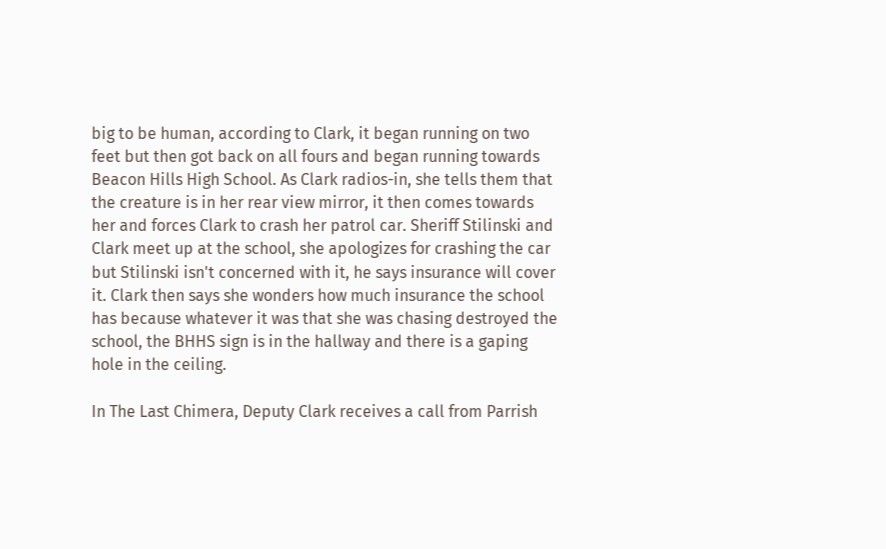big to be human, according to Clark, it began running on two feet but then got back on all fours and began running towards Beacon Hills High School. As Clark radios-in, she tells them that the creature is in her rear view mirror, it then comes towards her and forces Clark to crash her patrol car. Sheriff Stilinski and Clark meet up at the school, she apologizes for crashing the car but Stilinski isn't concerned with it, he says insurance will cover it. Clark then says she wonders how much insurance the school has because whatever it was that she was chasing destroyed the school, the BHHS sign is in the hallway and there is a gaping hole in the ceiling.

In The Last Chimera, Deputy Clark receives a call from Parrish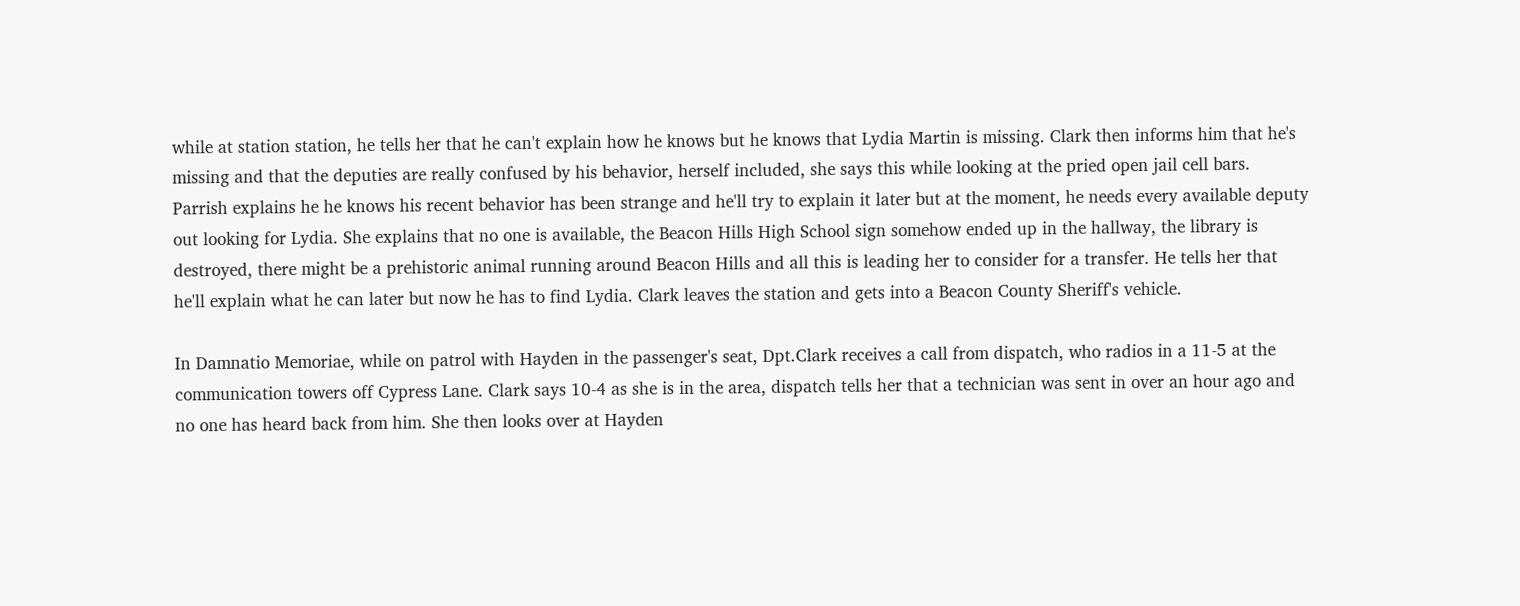while at station station, he tells her that he can't explain how he knows but he knows that Lydia Martin is missing. Clark then informs him that he's missing and that the deputies are really confused by his behavior, herself included, she says this while looking at the pried open jail cell bars. Parrish explains he he knows his recent behavior has been strange and he'll try to explain it later but at the moment, he needs every available deputy out looking for Lydia. She explains that no one is available, the Beacon Hills High School sign somehow ended up in the hallway, the library is destroyed, there might be a prehistoric animal running around Beacon Hills and all this is leading her to consider for a transfer. He tells her that he'll explain what he can later but now he has to find Lydia. Clark leaves the station and gets into a Beacon County Sheriff's vehicle.

In Damnatio Memoriae, while on patrol with Hayden in the passenger's seat, Dpt.Clark receives a call from dispatch, who radios in a 11-5 at the communication towers off Cypress Lane. Clark says 10-4 as she is in the area, dispatch tells her that a technician was sent in over an hour ago and no one has heard back from him. She then looks over at Hayden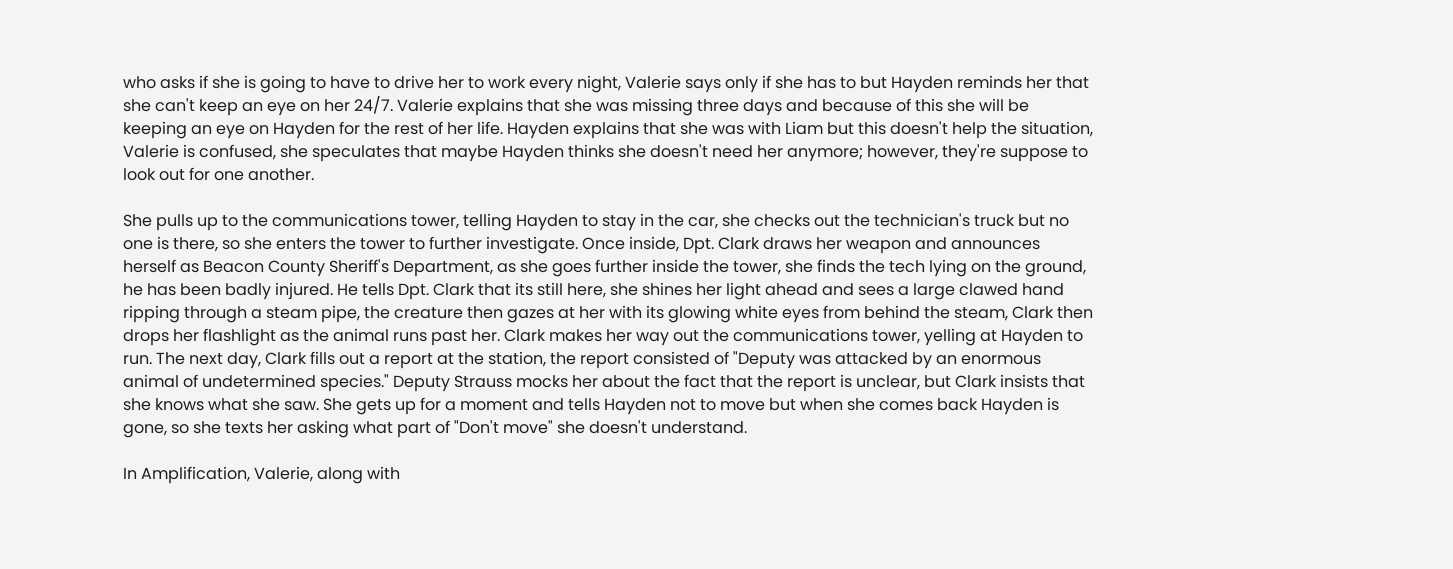who asks if she is going to have to drive her to work every night, Valerie says only if she has to but Hayden reminds her that she can't keep an eye on her 24/7. Valerie explains that she was missing three days and because of this she will be keeping an eye on Hayden for the rest of her life. Hayden explains that she was with Liam but this doesn't help the situation, Valerie is confused, she speculates that maybe Hayden thinks she doesn't need her anymore; however, they're suppose to look out for one another.

She pulls up to the communications tower, telling Hayden to stay in the car, she checks out the technician's truck but no one is there, so she enters the tower to further investigate. Once inside, Dpt. Clark draws her weapon and announces herself as Beacon County Sheriff's Department, as she goes further inside the tower, she finds the tech lying on the ground, he has been badly injured. He tells Dpt. Clark that its still here, she shines her light ahead and sees a large clawed hand ripping through a steam pipe, the creature then gazes at her with its glowing white eyes from behind the steam, Clark then drops her flashlight as the animal runs past her. Clark makes her way out the communications tower, yelling at Hayden to run. The next day, Clark fills out a report at the station, the report consisted of "Deputy was attacked by an enormous animal of undetermined species." Deputy Strauss mocks her about the fact that the report is unclear, but Clark insists that she knows what she saw. She gets up for a moment and tells Hayden not to move but when she comes back Hayden is gone, so she texts her asking what part of "Don't move" she doesn't understand.

In Amplification, Valerie, along with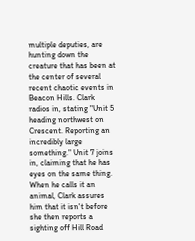multiple deputies, are hunting down the creature that has been at the center of several recent chaotic events in Beacon Hills. Clark radios in, stating "Unit 5 heading northwest on Crescent. Reporting an incredibly large something." Unit 7 joins in, claiming that he has eyes on the same thing. When he calls it an animal, Clark assures him that it isn't before she then reports a sighting off Hill Road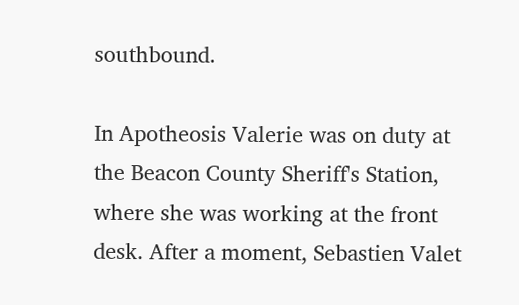southbound.

In Apotheosis Valerie was on duty at the Beacon County Sheriff's Station, where she was working at the front desk. After a moment, Sebastien Valet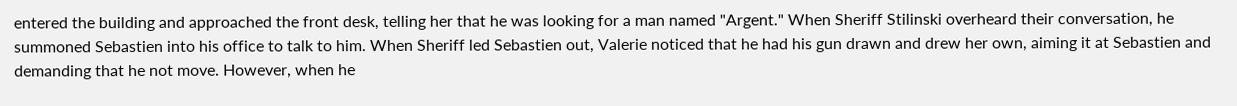entered the building and approached the front desk, telling her that he was looking for a man named "Argent." When Sheriff Stilinski overheard their conversation, he summoned Sebastien into his office to talk to him. When Sheriff led Sebastien out, Valerie noticed that he had his gun drawn and drew her own, aiming it at Sebastien and demanding that he not move. However, when he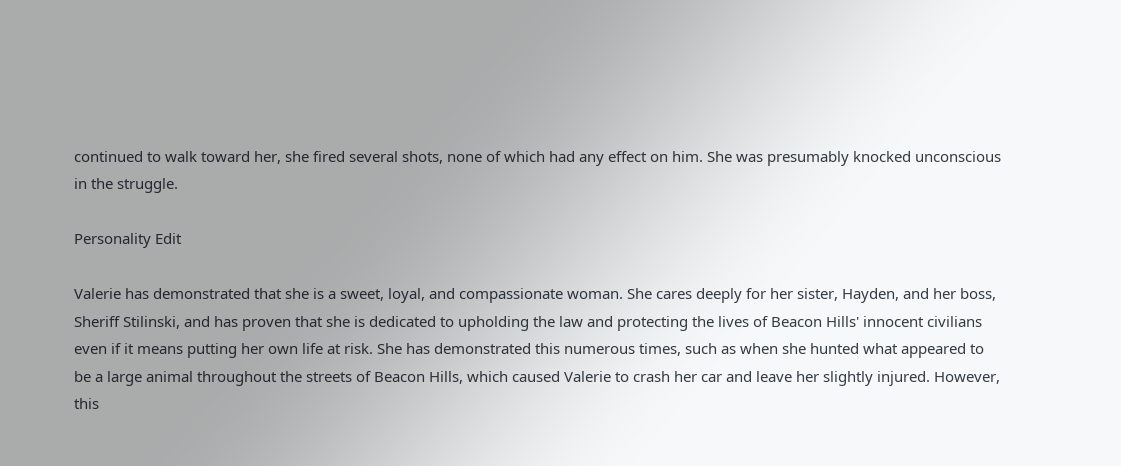continued to walk toward her, she fired several shots, none of which had any effect on him. She was presumably knocked unconscious in the struggle.

Personality Edit

Valerie has demonstrated that she is a sweet, loyal, and compassionate woman. She cares deeply for her sister, Hayden, and her boss, Sheriff Stilinski, and has proven that she is dedicated to upholding the law and protecting the lives of Beacon Hills' innocent civilians even if it means putting her own life at risk. She has demonstrated this numerous times, such as when she hunted what appeared to be a large animal throughout the streets of Beacon Hills, which caused Valerie to crash her car and leave her slightly injured. However, this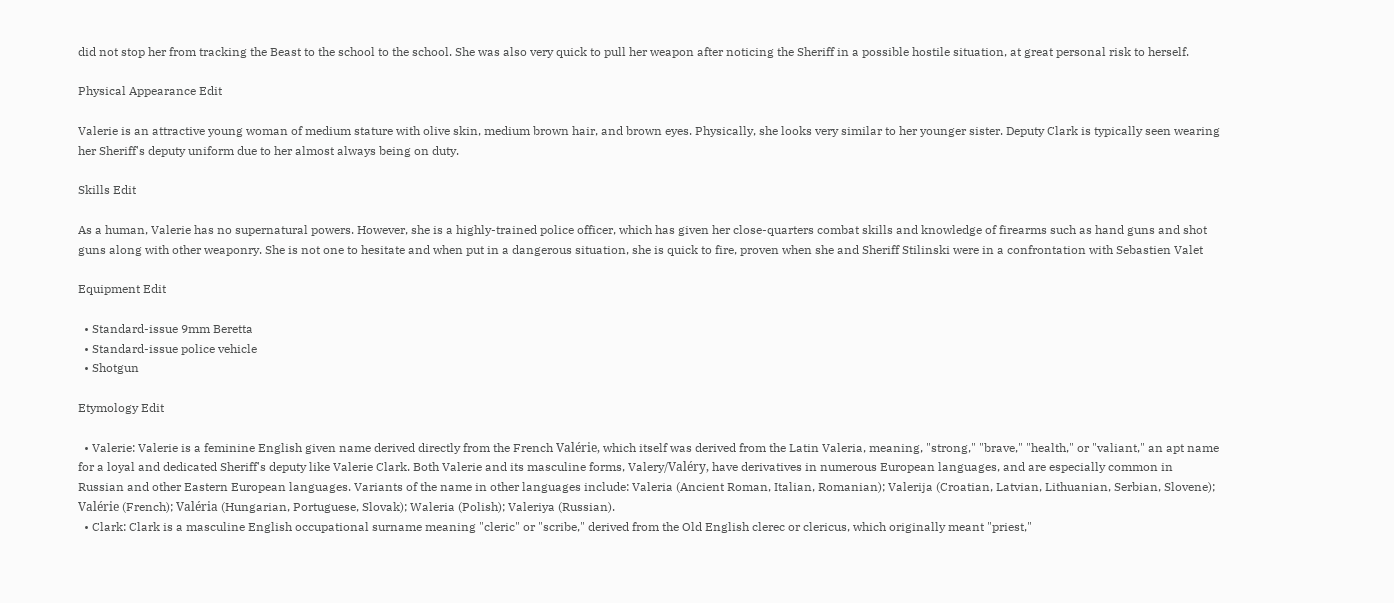did not stop her from tracking the Beast to the school to the school. She was also very quick to pull her weapon after noticing the Sheriff in a possible hostile situation, at great personal risk to herself.

Physical Appearance Edit

Valerie is an attractive young woman of medium stature with olive skin, medium brown hair, and brown eyes. Physically, she looks very similar to her younger sister. Deputy Clark is typically seen wearing her Sheriff's deputy uniform due to her almost always being on duty.

Skills Edit

As a human, Valerie has no supernatural powers. However, she is a highly-trained police officer, which has given her close-quarters combat skills and knowledge of firearms such as hand guns and shot guns along with other weaponry. She is not one to hesitate and when put in a dangerous situation, she is quick to fire, proven when she and Sheriff Stilinski were in a confrontation with Sebastien Valet

Equipment Edit

  • Standard-issue 9mm Beretta
  • Standard-issue police vehicle
  • Shotgun

Etymology Edit

  • Valerie: Valerie is a feminine English given name derived directly from the French Valérie, which itself was derived from the Latin Valeria, meaning, "strong," "brave," "health," or "valiant," an apt name for a loyal and dedicated Sheriff's deputy like Valerie Clark. Both Valerie and its masculine forms, Valery/Valéry, have derivatives in numerous European languages, and are especially common in Russian and other Eastern European languages. Variants of the name in other languages include: Valeria (Ancient Roman, Italian, Romanian); Valerija (Croatian, Latvian, Lithuanian, Serbian, Slovene); Valérie (French); Valéria (Hungarian, Portuguese, Slovak); Waleria (Polish); Valeriya (Russian).
  • Clark: Clark is a masculine English occupational surname meaning "cleric" or "scribe," derived from the Old English clerec or clericus, which originally meant "priest,"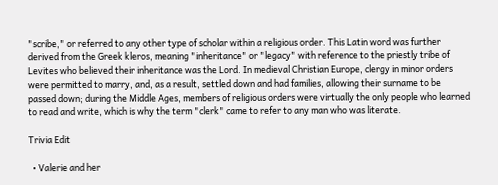"scribe," or referred to any other type of scholar within a religious order. This Latin word was further derived from the Greek kleros, meaning "inheritance" or "legacy" with reference to the priestly tribe of Levites who believed their inheritance was the Lord. In medieval Christian Europe, clergy in minor orders were permitted to marry, and, as a result, settled down and had families, allowing their surname to be passed down; during the Middle Ages, members of religious orders were virtually the only people who learned to read and write, which is why the term "clerk" came to refer to any man who was literate.

Trivia Edit

  • Valerie and her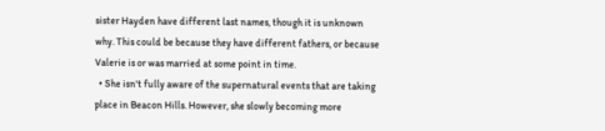sister Hayden have different last names, though it is unknown why. This could be because they have different fathers, or because Valerie is or was married at some point in time.
  • She isn't fully aware of the supernatural events that are taking place in Beacon Hills. However, she slowly becoming more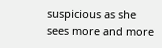suspicious as she sees more and more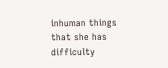inhuman things that she has difficulty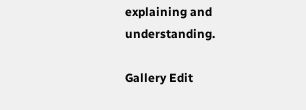explaining and understanding.

Gallery Edit